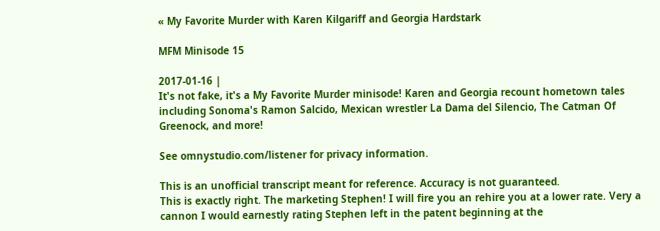« My Favorite Murder with Karen Kilgariff and Georgia Hardstark

MFM Minisode 15

2017-01-16 |
It's not fake, it's a My Favorite Murder minisode! Karen and Georgia recount hometown tales including Sonoma's Ramon Salcido, Mexican wrestler La Dama del Silencio, The Catman Of Greenock, and more!

See omnystudio.com/listener for privacy information.

This is an unofficial transcript meant for reference. Accuracy is not guaranteed.
This is exactly right. The marketing Stephen! I will fire you an rehire you at a lower rate. Very a cannon I would earnestly rating Stephen left in the patent beginning at the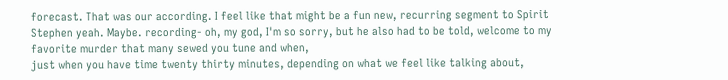forecast. That was our according. I feel like that might be a fun new, recurring segment to Spirit Stephen yeah. Maybe. recording- oh, my god, I'm so sorry, but he also had to be told, welcome to my favorite murder that many sewed you tune and when,
just when you have time twenty thirty minutes, depending on what we feel like talking about,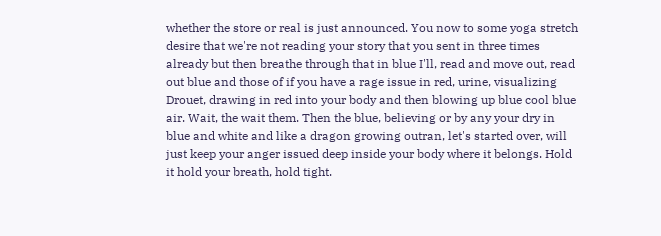whether the store or real is just announced. You now to some yoga stretch desire that we're not reading your story that you sent in three times already but then breathe through that in blue I'll, read and move out, read out blue and those of if you have a rage issue in red, urine, visualizing Drouet, drawing in red into your body and then blowing up blue cool blue air. Wait, the wait them. Then the blue, believing or by any your dry in blue and white and like a dragon growing outran, let's started over, will just keep your anger issued deep inside your body where it belongs. Hold it hold your breath, hold tight.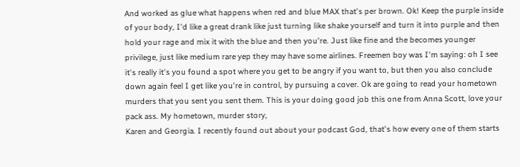And worked as glue what happens when red and blue MAX that's per brown. Ok! Keep the purple inside of your body, I'd like a great drank like just turning like shake yourself and turn it into purple and then hold your rage and mix it with the blue and then you're. Just like fine and the becomes younger privilege, just like medium rare yep they may have some airlines. Freemen boy was I'm saying: oh I see it's really it's you found a spot where you get to be angry if you want to, but then you also conclude down again feel I get like you're in control, by pursuing a cover. Ok are going to read your hometown murders that you sent you sent them. This is your doing good job this one from Anna Scott, love your pack ass. My hometown, murder story,
Karen and Georgia. I recently found out about your podcast God, that's how every one of them starts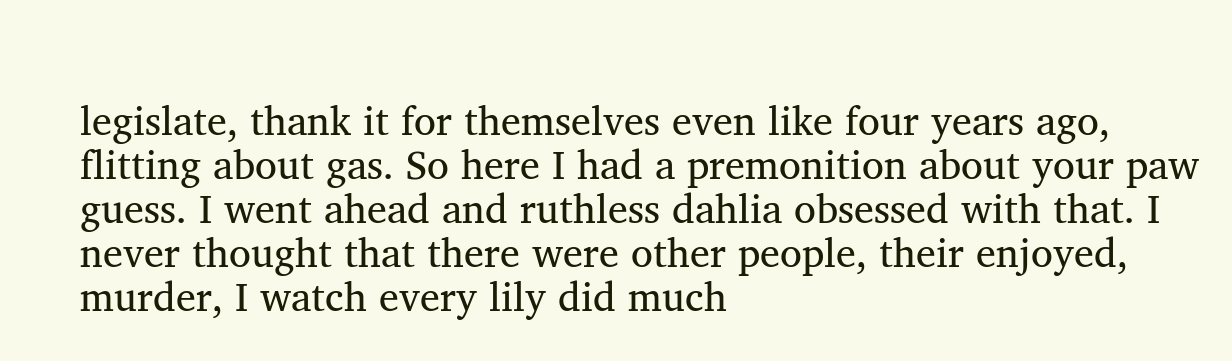legislate, thank it for themselves even like four years ago, flitting about gas. So here I had a premonition about your paw guess. I went ahead and ruthless dahlia obsessed with that. I never thought that there were other people, their enjoyed, murder, I watch every lily did much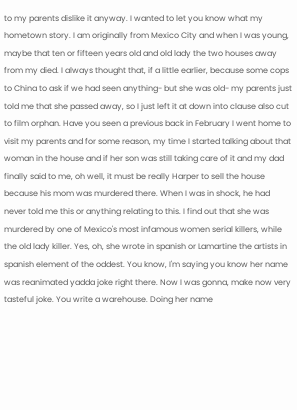to my parents dislike it anyway. I wanted to let you know what my hometown story. I am originally from Mexico City and when I was young, maybe that ten or fifteen years old and old lady the two houses away from my died. I always thought that, if a little earlier, because some cops to China to ask if we had seen anything- but she was old- my parents just told me that she passed away, so I just left it at down into clause also cut to film orphan. Have you seen a previous back in February I went home to visit my parents and for some reason, my time I started talking about that woman in the house and if her son was still taking care of it and my dad finally said to me, oh well, it must be really Harper to sell the house because his mom was murdered there. When I was in shock, he had never told me this or anything relating to this. I find out that she was murdered by one of Mexico's most infamous women serial killers, while the old lady killer. Yes, oh, she wrote in spanish or Lamartine the artists in spanish element of the oddest. You know, I'm saying you know her name was reanimated yadda joke right there. Now I was gonna, make now very tasteful joke. You write a warehouse. Doing her name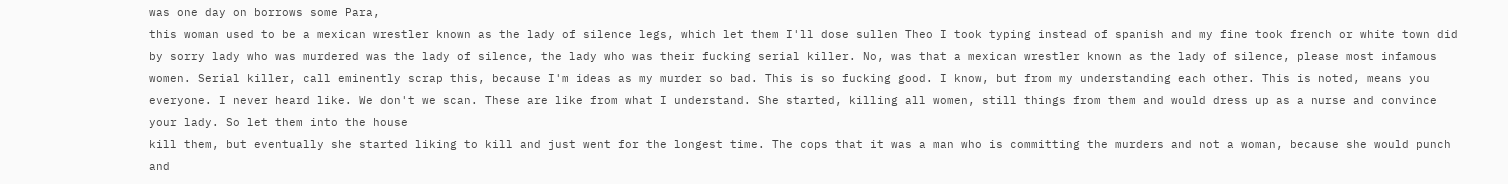was one day on borrows some Para,
this woman used to be a mexican wrestler known as the lady of silence legs, which let them I'll dose sullen Theo I took typing instead of spanish and my fine took french or white town did by sorry lady who was murdered was the lady of silence, the lady who was their fucking serial killer. No, was that a mexican wrestler known as the lady of silence, please most infamous women. Serial killer, call eminently scrap this, because I'm ideas as my murder so bad. This is so fucking good. I know, but from my understanding each other. This is noted, means you everyone. I never heard like. We don't we scan. These are like from what I understand. She started, killing all women, still things from them and would dress up as a nurse and convince your lady. So let them into the house
kill them, but eventually she started liking to kill and just went for the longest time. The cops that it was a man who is committing the murders and not a woman, because she would punch and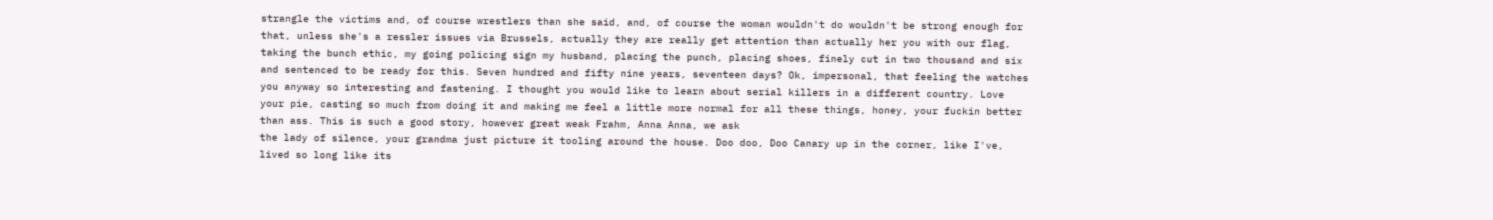strangle the victims and, of course wrestlers than she said, and, of course the woman wouldn't do wouldn't be strong enough for that, unless she's a ressler issues via Brussels, actually they are really get attention than actually her you with our flag, taking the bunch ethic, my going policing sign my husband, placing the punch, placing shoes, finely cut in two thousand and six and sentenced to be ready for this. Seven hundred and fifty nine years, seventeen days? Ok, impersonal, that feeling the watches you anyway so interesting and fastening. I thought you would like to learn about serial killers in a different country. Love your pie, casting so much from doing it and making me feel a little more normal for all these things, honey, your fuckin better than ass. This is such a good story, however great weak Frahm, Anna Anna, we ask
the lady of silence, your grandma just picture it tooling around the house. Doo doo, Doo Canary up in the corner, like I've, lived so long like its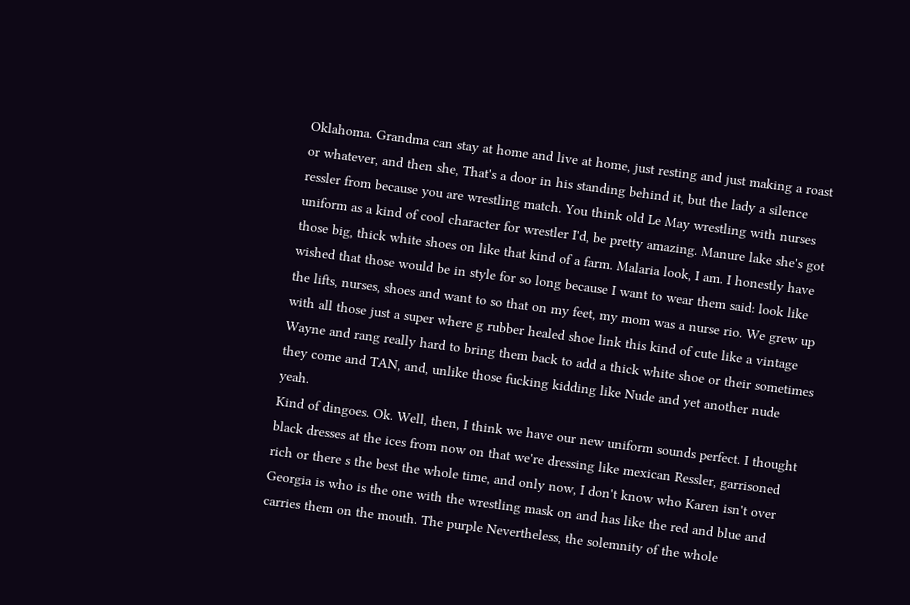Oklahoma. Grandma can stay at home and live at home, just resting and just making a roast or whatever, and then she, That's a door in his standing behind it, but the lady a silence ressler from because you are wrestling match. You think old Le May wrestling with nurses uniform as a kind of cool character for wrestler I'd, be pretty amazing. Manure lake she's got those big, thick white shoes on like that kind of a farm. Malaria look, I am. I honestly have wished that those would be in style for so long because I want to wear them said: look like the lifts, nurses, shoes and want to so that on my feet, my mom was a nurse rio. We grew up with all those just a super where g rubber healed shoe link this kind of cute like a vintage Wayne and rang really hard to bring them back to add a thick white shoe or their sometimes they come and TAN, and, unlike those fucking kidding like Nude and yet another nude yeah.
Kind of dingoes. Ok. Well, then, I think we have our new uniform sounds perfect. I thought black dresses at the ices from now on that we're dressing like mexican Ressler, garrisoned rich or there s the best the whole time, and only now, I don't know who Karen isn't over Georgia is who is the one with the wrestling mask on and has like the red and blue and carries them on the mouth. The purple Nevertheless, the solemnity of the whole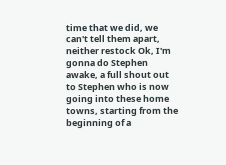time that we did, we can't tell them apart, neither restock Ok, I'm gonna do Stephen awake, a full shout out to Stephen who is now going into these home towns, starting from the beginning of a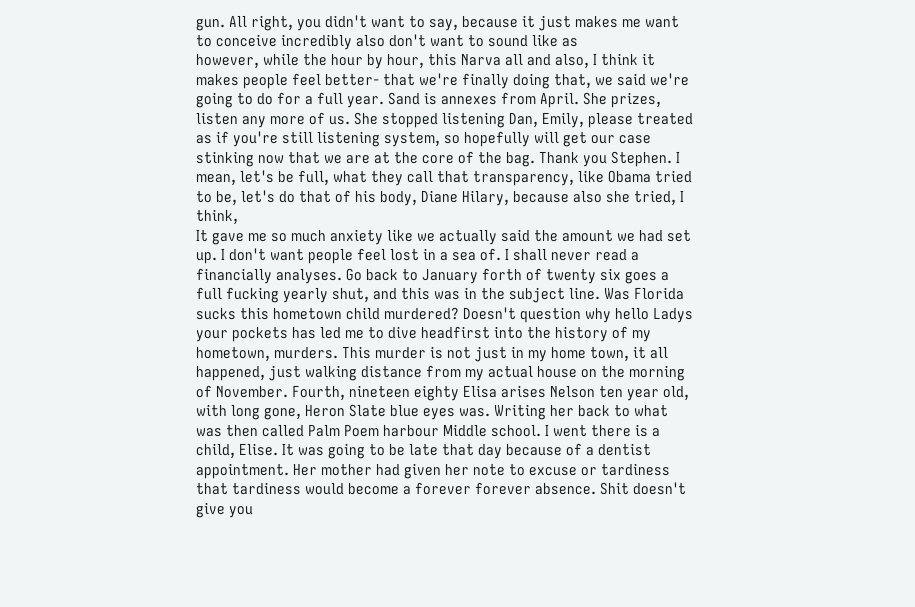gun. All right, you didn't want to say, because it just makes me want to conceive incredibly also don't want to sound like as
however, while the hour by hour, this Narva all and also, I think it makes people feel better- that we're finally doing that, we said we're going to do for a full year. Sand is annexes from April. She prizes, listen any more of us. She stopped listening Dan, Emily, please treated as if you're still listening system, so hopefully will get our case stinking now that we are at the core of the bag. Thank you Stephen. I mean, let's be full, what they call that transparency, like Obama tried to be, let's do that of his body, Diane Hilary, because also she tried, I think,
It gave me so much anxiety like we actually said the amount we had set up. I don't want people feel lost in a sea of. I shall never read a financially analyses. Go back to January forth of twenty six goes a full fucking yearly shut, and this was in the subject line. Was Florida sucks this hometown child murdered? Doesn't question why hello Ladys your pockets has led me to dive headfirst into the history of my hometown, murders. This murder is not just in my home town, it all happened, just walking distance from my actual house on the morning of November. Fourth, nineteen eighty Elisa arises Nelson ten year old, with long gone, Heron Slate blue eyes was. Writing her back to what was then called Palm Poem harbour Middle school. I went there is a child, Elise. It was going to be late that day because of a dentist appointment. Her mother had given her note to excuse or tardiness that tardiness would become a forever forever absence. Shit doesn't give you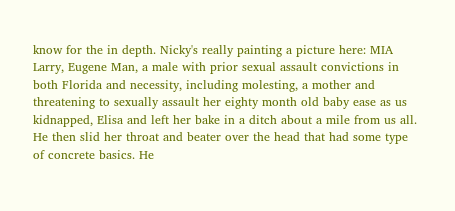know for the in depth. Nicky's really painting a picture here: MIA Larry, Eugene Man, a male with prior sexual assault convictions in both Florida and necessity, including molesting, a mother and threatening to sexually assault her eighty month old baby ease as us kidnapped, Elisa and left her bake in a ditch about a mile from us all. He then slid her throat and beater over the head that had some type of concrete basics. He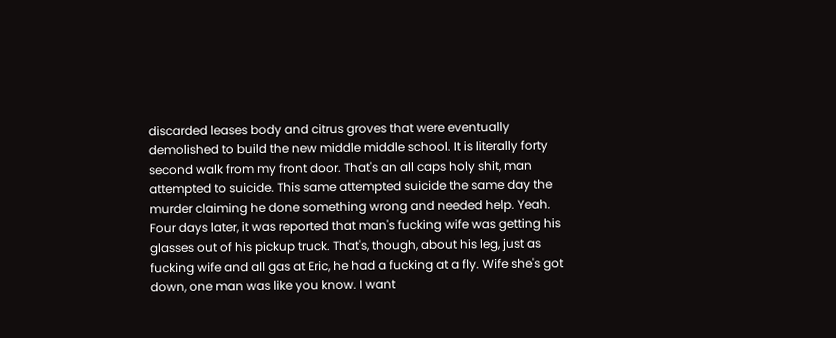discarded leases body and citrus groves that were eventually demolished to build the new middle middle school. It is literally forty second walk from my front door. That's an all caps holy shit, man attempted to suicide. This same attempted suicide the same day the murder claiming he done something wrong and needed help. Yeah. Four days later, it was reported that man's fucking wife was getting his glasses out of his pickup truck. That's, though, about his leg, just as fucking wife and all gas at Eric, he had a fucking at a fly. Wife she's got down, one man was like you know. I want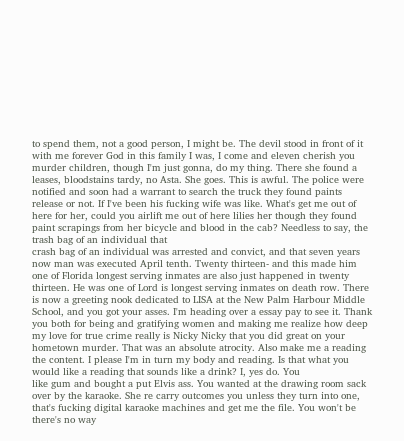to spend them, not a good person, I might be. The devil stood in front of it with me forever God in this family I was, I come and eleven cherish you murder children, though I'm just gonna, do my thing. There she found a leases, bloodstains tardy, no Asta. She goes. This is awful. The police were notified and soon had a warrant to search the truck they found paints release or not. If I've been his fucking wife was like. What's get me out of here for her, could you airlift me out of here lilies her though they found paint scrapings from her bicycle and blood in the cab? Needless to say, the trash bag of an individual that
crash bag of an individual was arrested and convict, and that seven years now man was executed April tenth. Twenty thirteen- and this made him one of Florida longest serving inmates are also just happened in twenty thirteen. He was one of Lord is longest serving inmates on death row. There is now a greeting nook dedicated to LISA at the New Palm Harbour Middle School, and you got your asses. I'm heading over a essay pay to see it. Thank you both for being and gratifying women and making me realize how deep my love for true crime really is Nicky Nicky that you did great on your hometown murder. That was an absolute atrocity. Also make me a reading the content. I please I'm in turn my body and reading. Is that what you would like a reading that sounds like a drink? I, yes do. You
like gum and bought a put Elvis ass. You wanted at the drawing room sack over by the karaoke. She re carry outcomes you unless they turn into one, that's fucking digital karaoke machines and get me the file. You won't be there's no way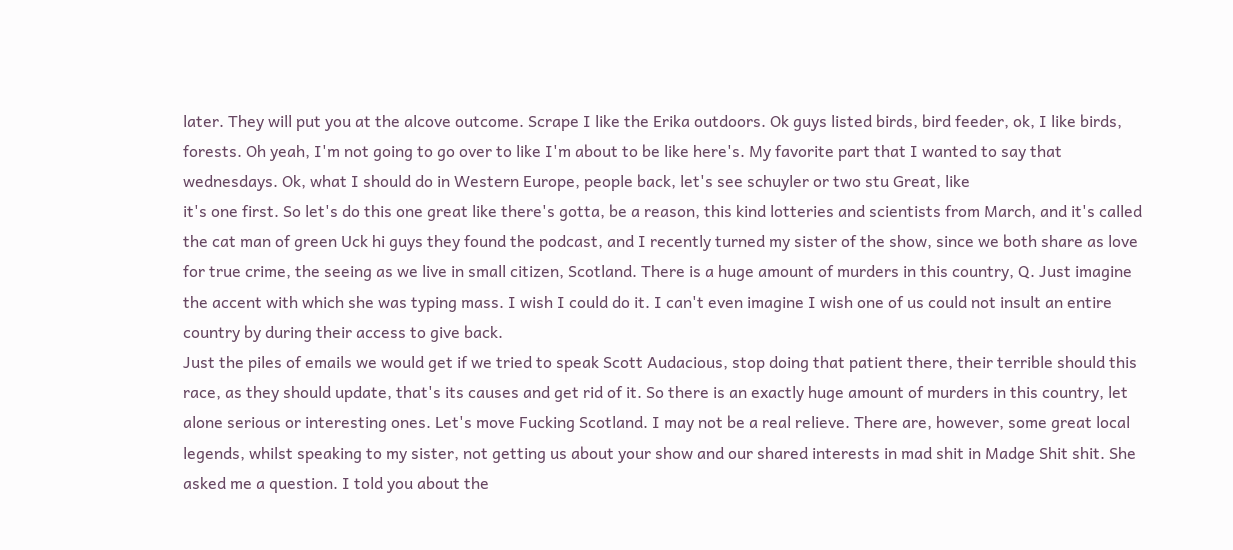later. They will put you at the alcove outcome. Scrape I like the Erika outdoors. Ok guys listed birds, bird feeder, ok, I like birds, forests. Oh yeah, I'm not going to go over to like I'm about to be like here's. My favorite part that I wanted to say that wednesdays. Ok, what I should do in Western Europe, people back, let's see schuyler or two stu Great, like
it's one first. So let's do this one great like there's gotta, be a reason, this kind lotteries and scientists from March, and it's called the cat man of green Uck hi guys they found the podcast, and I recently turned my sister of the show, since we both share as love for true crime, the seeing as we live in small citizen, Scotland. There is a huge amount of murders in this country, Q. Just imagine the accent with which she was typing mass. I wish I could do it. I can't even imagine I wish one of us could not insult an entire country by during their access to give back.
Just the piles of emails we would get if we tried to speak Scott Audacious, stop doing that patient there, their terrible should this race, as they should update, that's its causes and get rid of it. So there is an exactly huge amount of murders in this country, let alone serious or interesting ones. Let's move Fucking Scotland. I may not be a real relieve. There are, however, some great local legends, whilst speaking to my sister, not getting us about your show and our shared interests in mad shit in Madge Shit shit. She asked me a question. I told you about the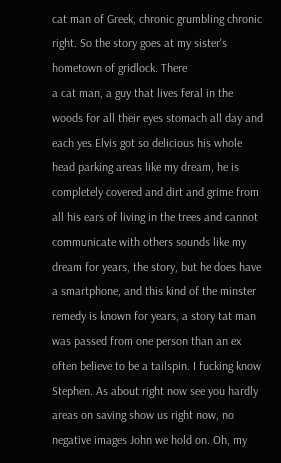cat man of Greek, chronic grumbling chronic right. So the story goes at my sister's hometown of gridlock. There
a cat man, a guy that lives feral in the woods for all their eyes stomach all day and each yes Elvis got so delicious his whole head parking areas like my dream, he is completely covered and dirt and grime from all his ears of living in the trees and cannot communicate with others sounds like my dream for years, the story, but he does have a smartphone, and this kind of the minster remedy is known for years, a story tat man was passed from one person than an ex often believe to be a tailspin. I fucking know Stephen. As about right now see you hardly areas on saving show us right now, no negative images John we hold on. Oh, my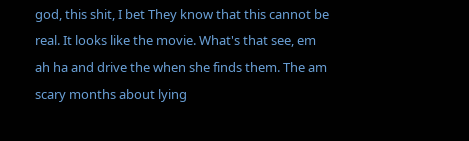god, this shit, I bet They know that this cannot be real. It looks like the movie. What's that see, em
ah ha and drive the when she finds them. The am scary months about lying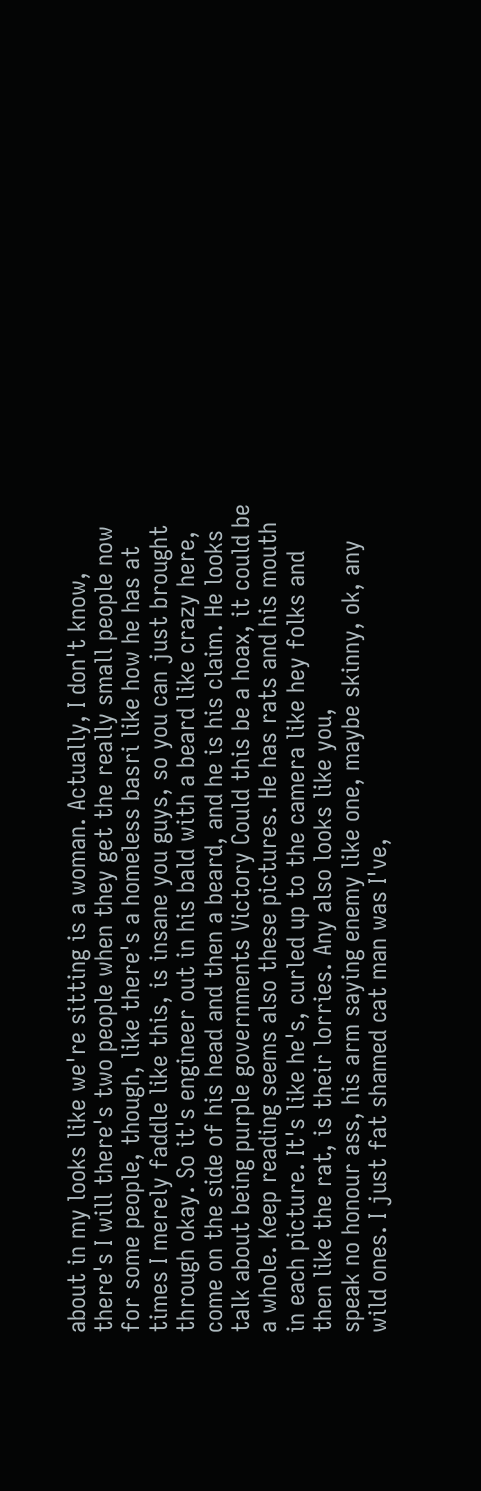about in my looks like we're sitting is a woman. Actually, I don't know, there's I will there's two people when they get the really small people now for some people, though, like there's a homeless basri like how he has at times I merely faddle like this, is insane you guys, so you can just brought through okay. So it's engineer out in his bald with a beard like crazy here, come on the side of his head and then a beard, and he is his claim. He looks talk about being purple governments Victory Could this be a hoax, it could be a whole. Keep reading seems also these pictures. He has rats and his mouth in each picture. It's like he's, curled up to the camera like hey folks and then like the rat, is their lorries. Any also looks like you,
speak no honour ass, his arm saying enemy like one, maybe skinny, ok, any wild ones. I just fat shamed cat man was I've,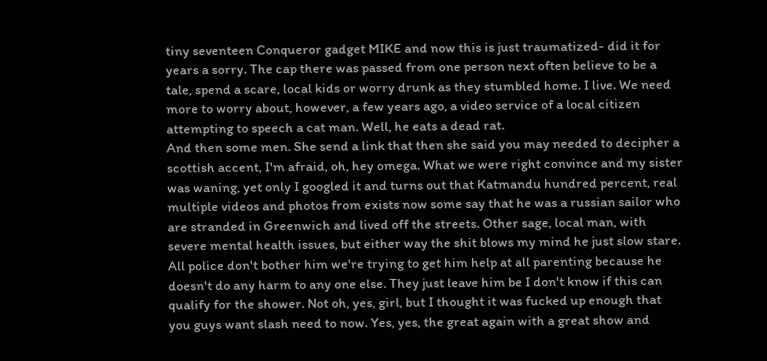tiny seventeen Conqueror gadget MIKE and now this is just traumatized- did it for years a sorry. The cap there was passed from one person next often believe to be a tale, spend a scare, local kids or worry drunk as they stumbled home. I live. We need more to worry about, however, a few years ago, a video service of a local citizen attempting to speech a cat man. Well, he eats a dead rat.
And then some men. She send a link that then she said you may needed to decipher a scottish accent, I'm afraid, oh, hey omega. What we were right convince and my sister was waning, yet only I googled it and turns out that Katmandu hundred percent, real multiple videos and photos from exists now some say that he was a russian sailor who are stranded in Greenwich and lived off the streets. Other sage, local man, with severe mental health issues, but either way the shit blows my mind he just slow stare. All police don't bother him we're trying to get him help at all parenting because he doesn't do any harm to any one else. They just leave him be I don't know if this can qualify for the shower. Not oh, yes, girl, but I thought it was fucked up enough that you guys want slash need to now. Yes, yes, the great again with a great show and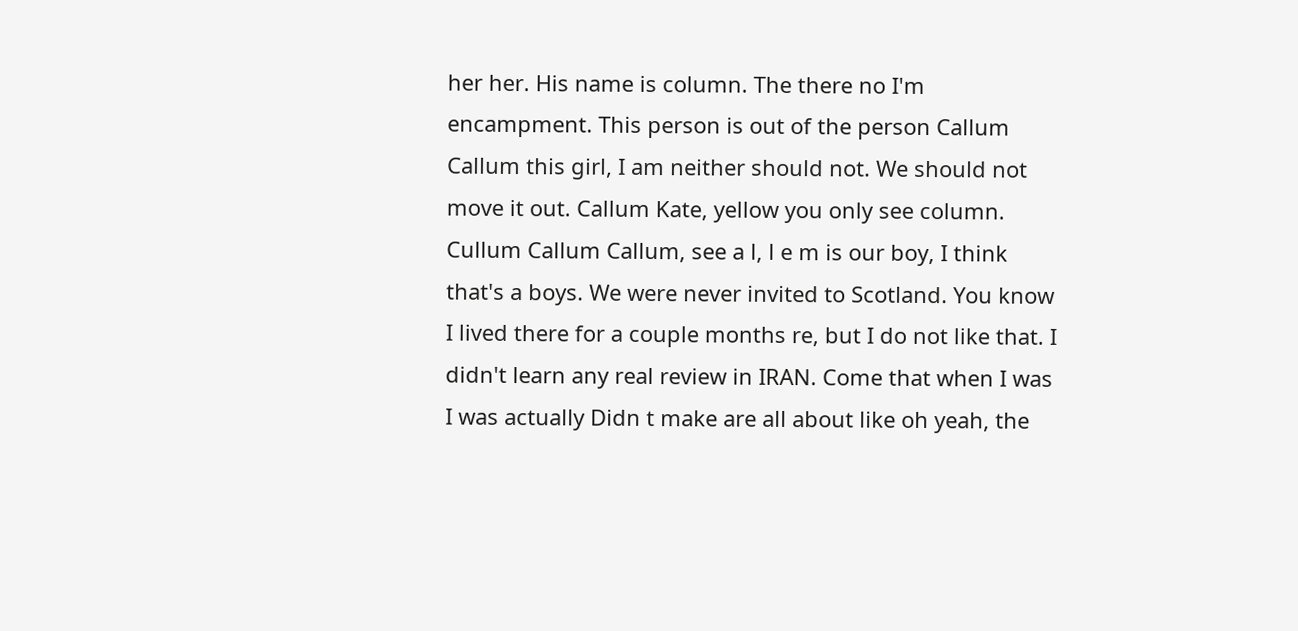her her. His name is column. The there no I'm encampment. This person is out of the person Callum Callum this girl, I am neither should not. We should not move it out. Callum Kate, yellow you only see column.
Cullum Callum Callum, see a l, l e m is our boy, I think that's a boys. We were never invited to Scotland. You know I lived there for a couple months re, but I do not like that. I didn't learn any real review in IRAN. Come that when I was I was actually Didn t make are all about like oh yeah, the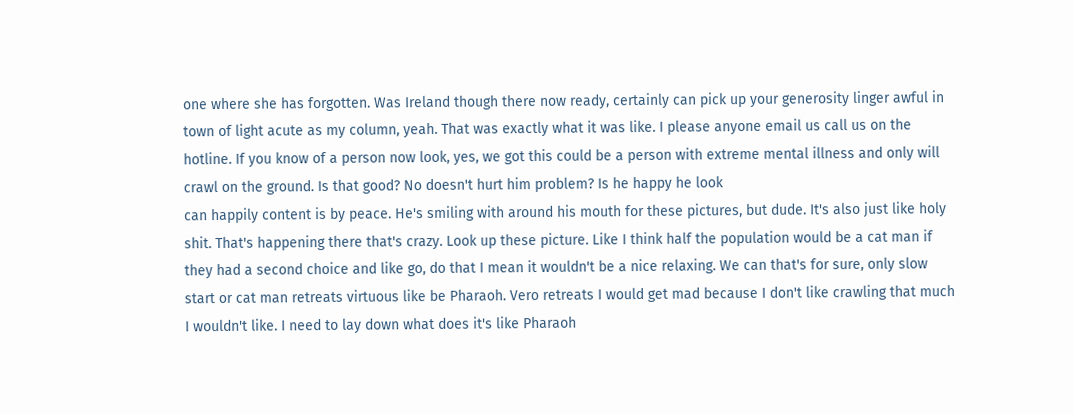one where she has forgotten. Was Ireland though there now ready, certainly can pick up your generosity linger awful in town of light acute as my column, yeah. That was exactly what it was like. I please anyone email us call us on the hotline. If you know of a person now look, yes, we got this could be a person with extreme mental illness and only will crawl on the ground. Is that good? No doesn't hurt him problem? Is he happy he look
can happily content is by peace. He's smiling with around his mouth for these pictures, but dude. It's also just like holy shit. That's happening there that's crazy. Look up these picture. Like I think half the population would be a cat man if they had a second choice and like go, do that I mean it wouldn't be a nice relaxing. We can that's for sure, only slow start or cat man retreats virtuous like be Pharaoh. Vero retreats I would get mad because I don't like crawling that much I wouldn't like. I need to lay down what does it's like Pharaoh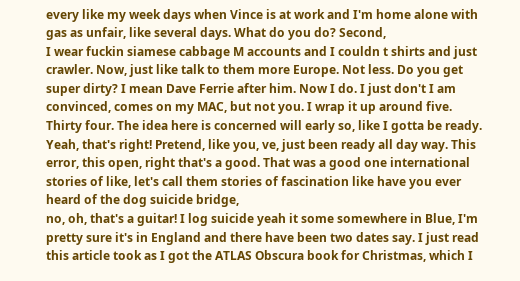every like my week days when Vince is at work and I'm home alone with gas as unfair, like several days. What do you do? Second,
I wear fuckin siamese cabbage M accounts and I couldn t shirts and just crawler. Now, just like talk to them more Europe. Not less. Do you get super dirty? I mean Dave Ferrie after him. Now I do. I just don't I am convinced, comes on my MAC, but not you. I wrap it up around five. Thirty four. The idea here is concerned will early so, like I gotta be ready. Yeah, that's right! Pretend, like you, ve, just been ready all day way. This error, this open, right that's a good. That was a good one international stories of like, let's call them stories of fascination like have you ever heard of the dog suicide bridge,
no, oh, that's a guitar! I log suicide yeah it some somewhere in Blue, I'm pretty sure it's in England and there have been two dates say. I just read this article took as I got the ATLAS Obscura book for Christmas, which I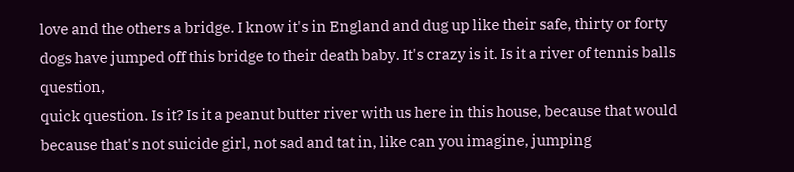love and the others a bridge. I know it's in England and dug up like their safe, thirty or forty dogs have jumped off this bridge to their death baby. It's crazy is it. Is it a river of tennis balls question,
quick question. Is it? Is it a peanut butter river with us here in this house, because that would because that's not suicide girl, not sad and tat in, like can you imagine, jumping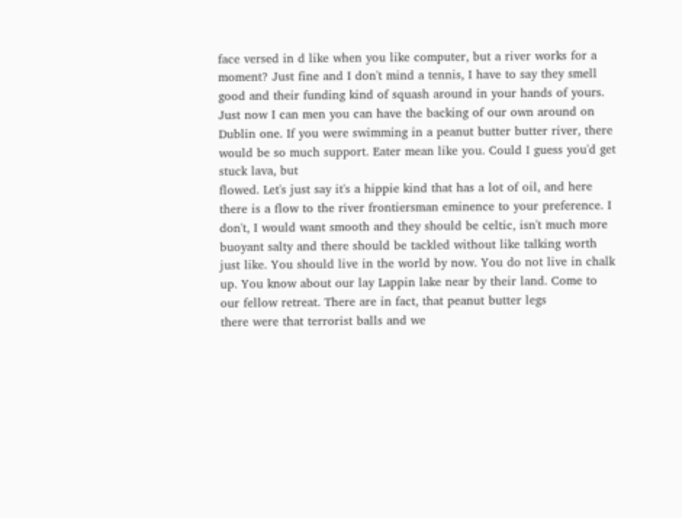face versed in d like when you like computer, but a river works for a moment? Just fine and I don't mind a tennis, I have to say they smell good and their funding kind of squash around in your hands of yours. Just now I can men you can have the backing of our own around on Dublin one. If you were swimming in a peanut butter butter river, there would be so much support. Eater mean like you. Could I guess you'd get stuck lava, but
flowed. Let's just say it's a hippie kind that has a lot of oil, and here there is a flow to the river frontiersman eminence to your preference. I don't, I would want smooth and they should be celtic, isn't much more buoyant salty and there should be tackled without like talking worth just like. You should live in the world by now. You do not live in chalk up. You know about our lay Lappin lake near by their land. Come to our fellow retreat. There are in fact, that peanut butter legs
there were that terrorist balls and we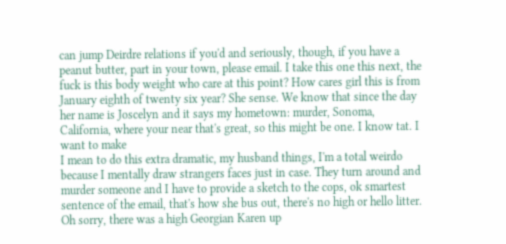can jump Deirdre relations if you'd and seriously, though, if you have a peanut butter, part in your town, please email. I take this one this next, the fuck is this body weight who care at this point? How cares girl this is from January eighth of twenty six year? She sense. We know that since the day her name is Joscelyn and it says my hometown: murder, Sonoma, California, where your near that's great, so this might be one. I know tat. I want to make
I mean to do this extra dramatic, my husband things, I'm a total weirdo because I mentally draw strangers faces just in case. They turn around and murder someone and I have to provide a sketch to the cops, ok smartest sentence of the email, that's how she bus out, there's no high or hello litter. Oh sorry, there was a high Georgian Karen up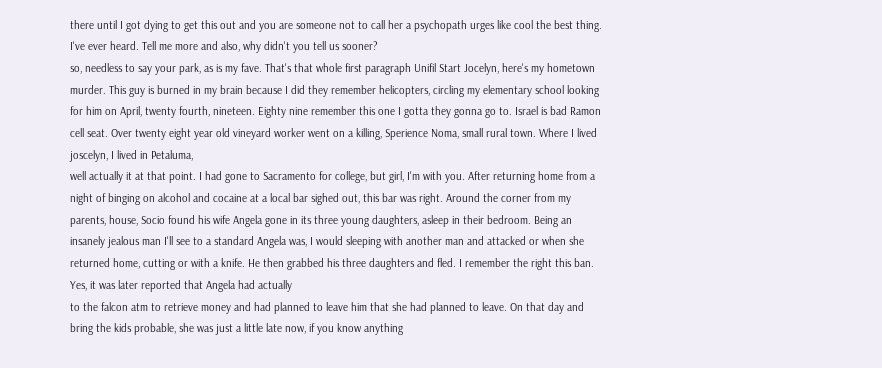there until I got dying to get this out and you are someone not to call her a psychopath urges like cool the best thing. I've ever heard. Tell me more and also, why didn't you tell us sooner?
so, needless to say your park, as is my fave. That's that whole first paragraph Unifil Start Jocelyn, here's my hometown murder. This guy is burned in my brain because I did they remember helicopters, circling my elementary school looking for him on April, twenty fourth, nineteen. Eighty nine remember this one I gotta they gonna go to. Israel is bad Ramon cell seat. Over twenty eight year old vineyard worker went on a killing, Sperience Noma, small rural town. Where I lived joscelyn, I lived in Petaluma,
well actually it at that point. I had gone to Sacramento for college, but girl, I'm with you. After returning home from a night of binging on alcohol and cocaine at a local bar sighed out, this bar was right. Around the corner from my parents, house, Socio found his wife Angela gone in its three young daughters, asleep in their bedroom. Being an insanely jealous man I'll see to a standard Angela was, I would sleeping with another man and attacked or when she returned home, cutting or with a knife. He then grabbed his three daughters and fled. I remember the right this ban. Yes, it was later reported that Angela had actually
to the falcon atm to retrieve money and had planned to leave him that she had planned to leave. On that day and bring the kids probable, she was just a little late now, if you know anything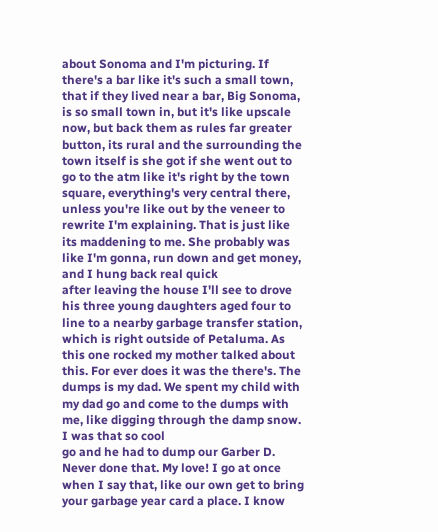about Sonoma and I'm picturing. If there's a bar like it's such a small town, that if they lived near a bar, Big Sonoma, is so small town in, but it's like upscale now, but back them as rules far greater button, its rural and the surrounding the town itself is she got if she went out to go to the atm like it's right by the town square, everything's very central there, unless you're like out by the veneer to rewrite I'm explaining. That is just like its maddening to me. She probably was like I'm gonna, run down and get money, and I hung back real quick
after leaving the house I'll see to drove his three young daughters aged four to line to a nearby garbage transfer station, which is right outside of Petaluma. As this one rocked my mother talked about this. For ever does it was the there's. The dumps is my dad. We spent my child with my dad go and come to the dumps with me, like digging through the damp snow. I was that so cool
go and he had to dump our Garber D. Never done that. My love! I go at once when I say that, like our own get to bring your garbage year card a place. I know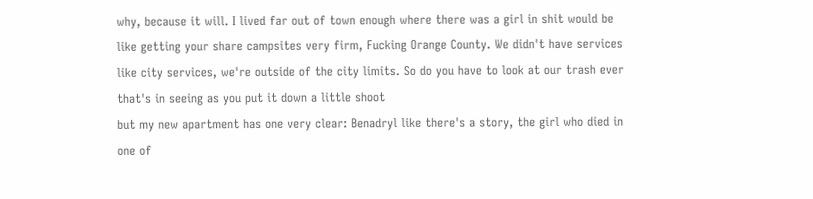why, because it will. I lived far out of town enough where there was a girl in shit would be like getting your share campsites very firm, Fucking Orange County. We didn't have services like city services, we're outside of the city limits. So do you have to look at our trash ever that's in seeing as you put it down a little shoot
but my new apartment has one very clear: Benadryl like there's a story, the girl who died in one of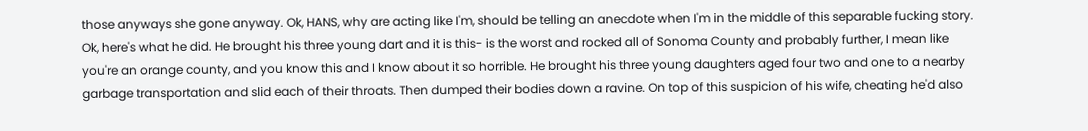those anyways she gone anyway. Ok, HANS, why are acting like I'm, should be telling an anecdote when I'm in the middle of this separable fucking story. Ok, here's what he did. He brought his three young dart and it is this- is the worst and rocked all of Sonoma County and probably further, I mean like you're an orange county, and you know this and I know about it so horrible. He brought his three young daughters aged four two and one to a nearby garbage transportation and slid each of their throats. Then dumped their bodies down a ravine. On top of this suspicion of his wife, cheating he'd also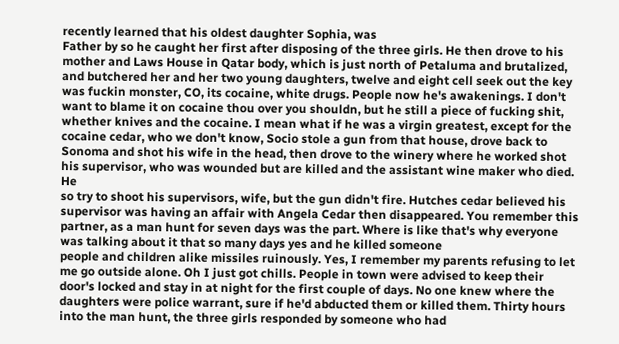recently learned that his oldest daughter Sophia, was
Father by so he caught her first after disposing of the three girls. He then drove to his mother and Laws House in Qatar body, which is just north of Petaluma and brutalized, and butchered her and her two young daughters, twelve and eight cell seek out the key was fuckin monster, CO, its cocaine, white drugs. People now he's awakenings. I don't want to blame it on cocaine thou over you shouldn, but he still a piece of fucking shit, whether knives and the cocaine. I mean what if he was a virgin greatest, except for the cocaine cedar, who we don't know, Socio stole a gun from that house, drove back to Sonoma and shot his wife in the head, then drove to the winery where he worked shot his supervisor, who was wounded but are killed and the assistant wine maker who died. He
so try to shoot his supervisors, wife, but the gun didn't fire. Hutches cedar believed his supervisor was having an affair with Angela Cedar then disappeared. You remember this partner, as a man hunt for seven days was the part. Where is like that's why everyone was talking about it that so many days yes and he killed someone
people and children alike missiles ruinously. Yes, I remember my parents refusing to let me go outside alone. Oh I just got chills. People in town were advised to keep their door's locked and stay in at night for the first couple of days. No one knew where the daughters were police warrant, sure if he'd abducted them or killed them. Thirty hours into the man hunt, the three girls responded by someone who had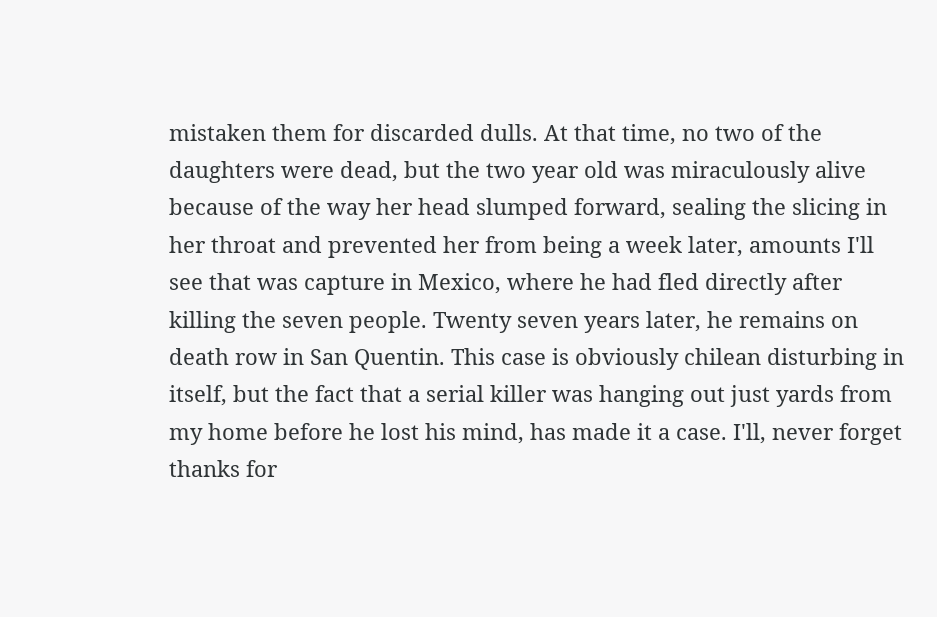mistaken them for discarded dulls. At that time, no two of the daughters were dead, but the two year old was miraculously alive because of the way her head slumped forward, sealing the slicing in her throat and prevented her from being a week later, amounts I'll see that was capture in Mexico, where he had fled directly after killing the seven people. Twenty seven years later, he remains on death row in San Quentin. This case is obviously chilean disturbing in itself, but the fact that a serial killer was hanging out just yards from my home before he lost his mind, has made it a case. I'll, never forget thanks for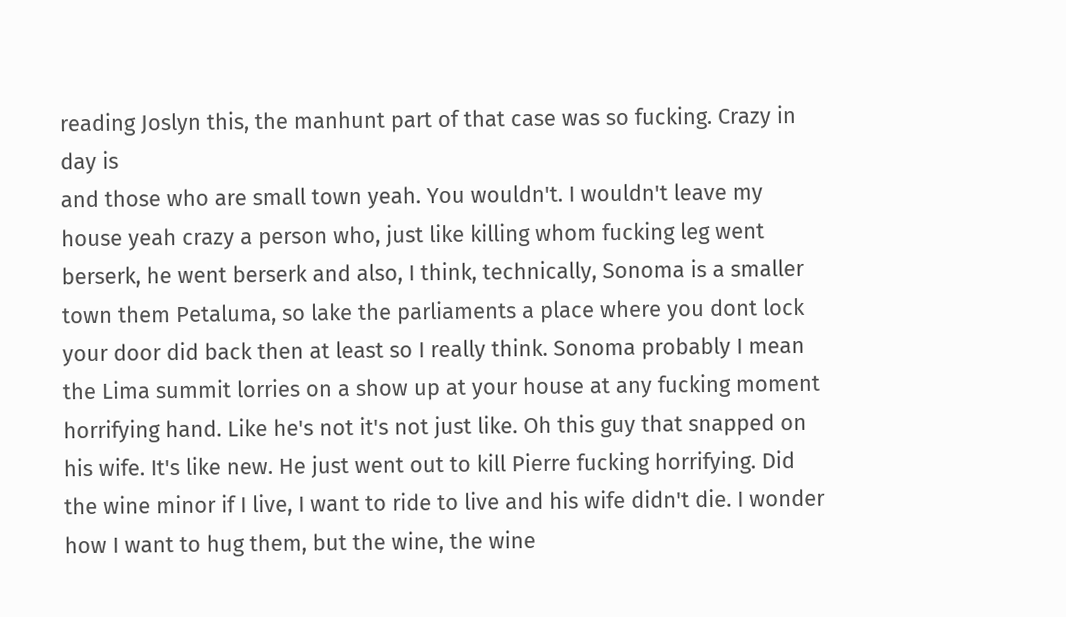reading Joslyn this, the manhunt part of that case was so fucking. Crazy in day is
and those who are small town yeah. You wouldn't. I wouldn't leave my house yeah crazy a person who, just like killing whom fucking leg went berserk, he went berserk and also, I think, technically, Sonoma is a smaller town them Petaluma, so lake the parliaments a place where you dont lock your door did back then at least so I really think. Sonoma probably I mean the Lima summit lorries on a show up at your house at any fucking moment horrifying hand. Like he's not it's not just like. Oh this guy that snapped on his wife. It's like new. He just went out to kill Pierre fucking horrifying. Did the wine minor if I live, I want to ride to live and his wife didn't die. I wonder how I want to hug them, but the wine, the wine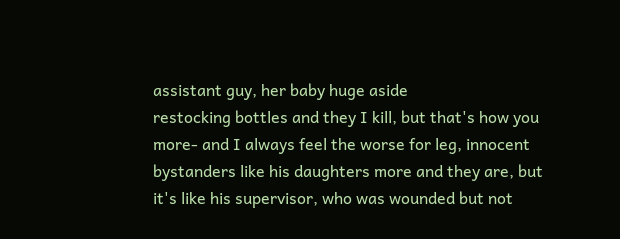assistant guy, her baby huge aside
restocking bottles and they I kill, but that's how you more- and I always feel the worse for leg, innocent bystanders like his daughters more and they are, but it's like his supervisor, who was wounded but not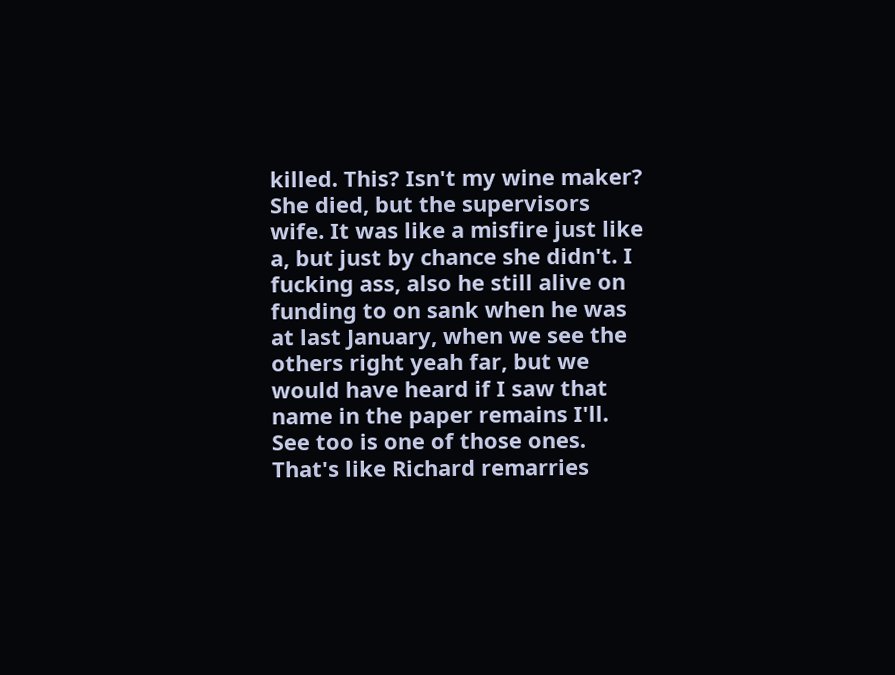killed. This? Isn't my wine maker? She died, but the supervisors wife. It was like a misfire just like a, but just by chance she didn't. I fucking ass, also he still alive on funding to on sank when he was at last January, when we see the others right yeah far, but we would have heard if I saw that name in the paper remains I'll. See too is one of those ones. That's like Richard remarries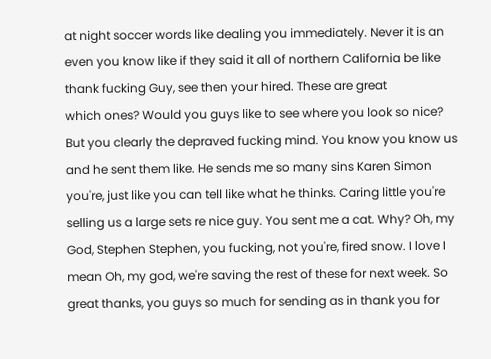at night soccer words like dealing you immediately. Never it is an even you know like if they said it all of northern California be like thank fucking Guy, see then your hired. These are great
which ones? Would you guys like to see where you look so nice? But you clearly the depraved fucking mind. You know you know us and he sent them like. He sends me so many sins Karen Simon you're, just like you can tell like what he thinks. Caring little you're selling us a large sets re nice guy. You sent me a cat. Why? Oh, my God, Stephen Stephen, you fucking, not you're, fired snow. I love I mean Oh, my god, we're saving the rest of these for next week. So great thanks, you guys so much for sending as in thank you for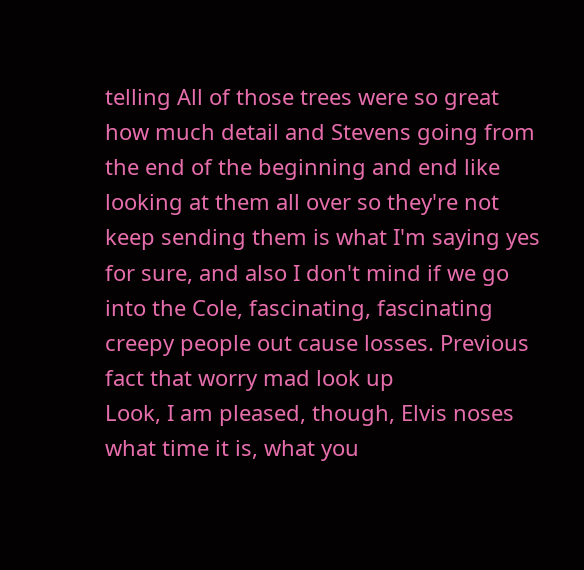telling All of those trees were so great how much detail and Stevens going from the end of the beginning and end like looking at them all over so they're not keep sending them is what I'm saying yes for sure, and also I don't mind if we go into the Cole, fascinating, fascinating creepy people out cause losses. Previous fact that worry mad look up
Look, I am pleased, though, Elvis noses what time it is, what you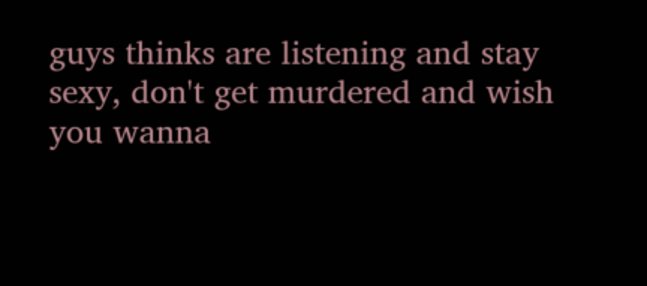guys thinks are listening and stay sexy, don't get murdered and wish you wanna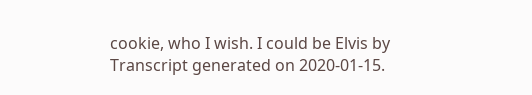cookie, who I wish. I could be Elvis by
Transcript generated on 2020-01-15.